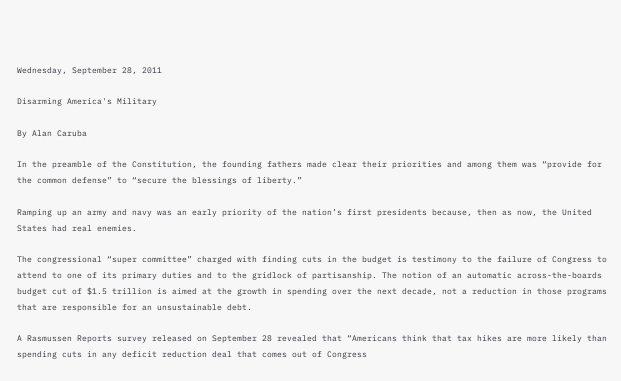Wednesday, September 28, 2011

Disarming America's Military

By Alan Caruba

In the preamble of the Constitution, the founding fathers made clear their priorities and among them was “provide for the common defense” to “secure the blessings of liberty.”

Ramping up an army and navy was an early priority of the nation’s first presidents because, then as now, the United States had real enemies.

The congressional “super committee” charged with finding cuts in the budget is testimony to the failure of Congress to attend to one of its primary duties and to the gridlock of partisanship. The notion of an automatic across-the-boards budget cut of $1.5 trillion is aimed at the growth in spending over the next decade, not a reduction in those programs that are responsible for an unsustainable debt.

A Rasmussen Reports survey released on September 28 revealed that “Americans think that tax hikes are more likely than spending cuts in any deficit reduction deal that comes out of Congress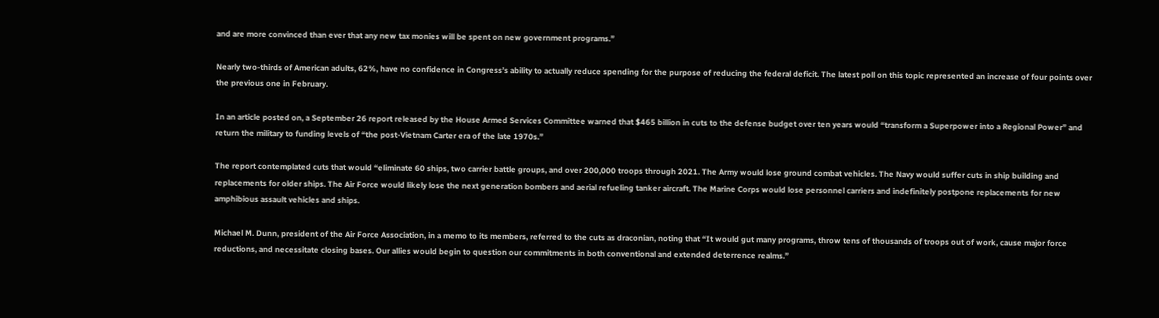and are more convinced than ever that any new tax monies will be spent on new government programs.”

Nearly two-thirds of American adults, 62%, have no confidence in Congress’s ability to actually reduce spending for the purpose of reducing the federal deficit. The latest poll on this topic represented an increase of four points over the previous one in February.

In an article posted on, a September 26 report released by the House Armed Services Committee warned that $465 billion in cuts to the defense budget over ten years would “transform a Superpower into a Regional Power” and return the military to funding levels of “the post-Vietnam Carter era of the late 1970s.”

The report contemplated cuts that would “eliminate 60 ships, two carrier battle groups, and over 200,000 troops through 2021. The Army would lose ground combat vehicles. The Navy would suffer cuts in ship building and replacements for older ships. The Air Force would likely lose the next generation bombers and aerial refueling tanker aircraft. The Marine Corps would lose personnel carriers and indefinitely postpone replacements for new amphibious assault vehicles and ships.

Michael M. Dunn, president of the Air Force Association, in a memo to its members, referred to the cuts as draconian, noting that “It would gut many programs, throw tens of thousands of troops out of work, cause major force reductions, and necessitate closing bases. Our allies would begin to question our commitments in both conventional and extended deterrence realms.”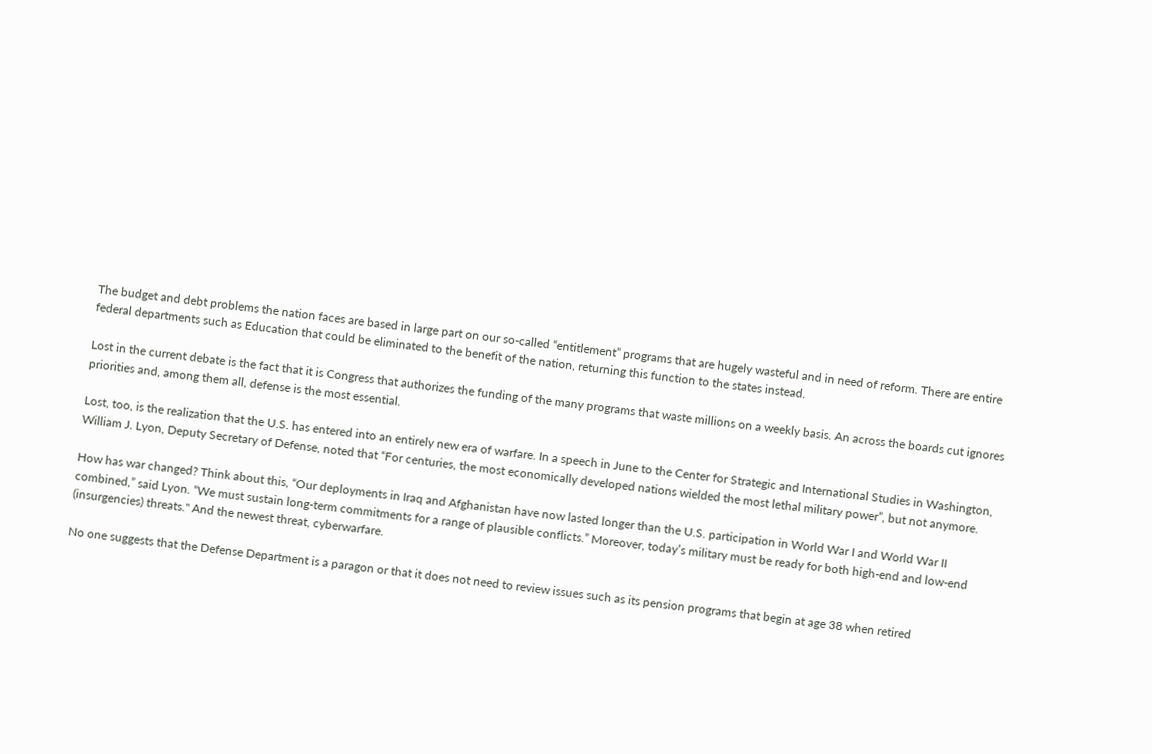The budget and debt problems the nation faces are based in large part on our so-called “entitlement” programs that are hugely wasteful and in need of reform. There are entire federal departments such as Education that could be eliminated to the benefit of the nation, returning this function to the states instead.

Lost in the current debate is the fact that it is Congress that authorizes the funding of the many programs that waste millions on a weekly basis. An across the boards cut ignores priorities and, among them all, defense is the most essential.

Lost, too, is the realization that the U.S. has entered into an entirely new era of warfare. In a speech in June to the Center for Strategic and International Studies in Washington, William J. Lyon, Deputy Secretary of Defense, noted that “For centuries, the most economically developed nations wielded the most lethal military power”, but not anymore.

How has war changed? Think about this, “Our deployments in Iraq and Afghanistan have now lasted longer than the U.S. participation in World War I and World War II combined,” said Lyon. “We must sustain long-term commitments for a range of plausible conflicts.” Moreover, today’s military must be ready for both high-end and low-end (insurgencies) threats." And the newest threat, cyberwarfare.

No one suggests that the Defense Department is a paragon or that it does not need to review issues such as its pension programs that begin at age 38 when retired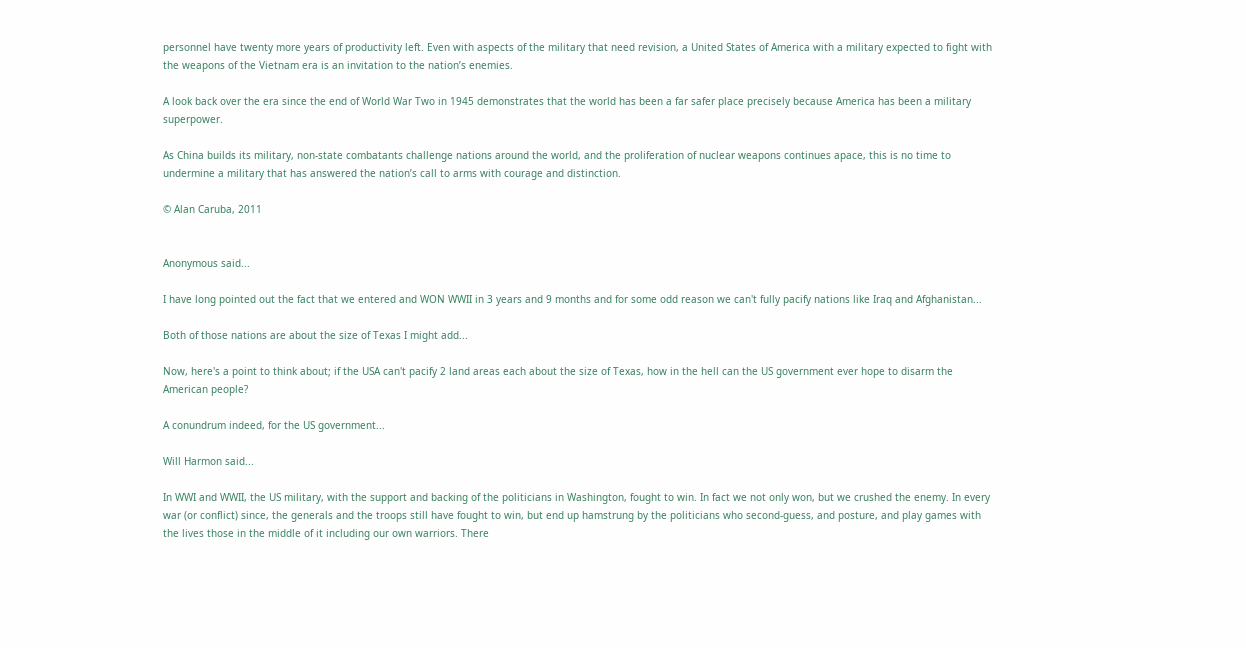personnel have twenty more years of productivity left. Even with aspects of the military that need revision, a United States of America with a military expected to fight with the weapons of the Vietnam era is an invitation to the nation’s enemies.

A look back over the era since the end of World War Two in 1945 demonstrates that the world has been a far safer place precisely because America has been a military superpower.

As China builds its military, non-state combatants challenge nations around the world, and the proliferation of nuclear weapons continues apace, this is no time to undermine a military that has answered the nation’s call to arms with courage and distinction.

© Alan Caruba, 2011


Anonymous said...

I have long pointed out the fact that we entered and WON WWII in 3 years and 9 months and for some odd reason we can't fully pacify nations like Iraq and Afghanistan...

Both of those nations are about the size of Texas I might add...

Now, here's a point to think about; if the USA can't pacify 2 land areas each about the size of Texas, how in the hell can the US government ever hope to disarm the American people?

A conundrum indeed, for the US government...

Will Harmon said...

In WWI and WWII, the US military, with the support and backing of the politicians in Washington, fought to win. In fact we not only won, but we crushed the enemy. In every war (or conflict) since, the generals and the troops still have fought to win, but end up hamstrung by the politicians who second-guess, and posture, and play games with the lives those in the middle of it including our own warriors. There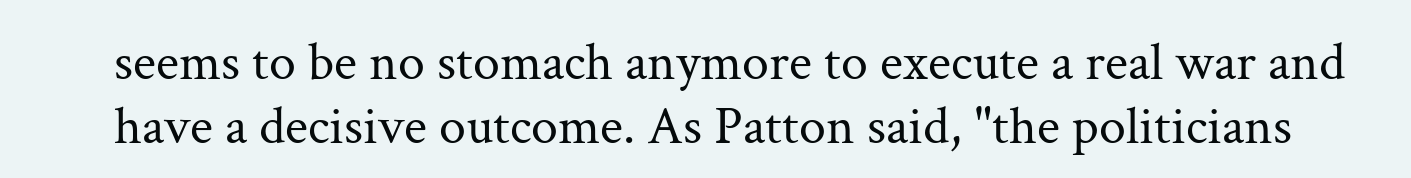seems to be no stomach anymore to execute a real war and have a decisive outcome. As Patton said, "the politicians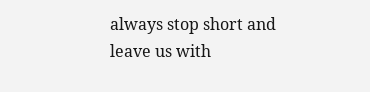always stop short and leave us with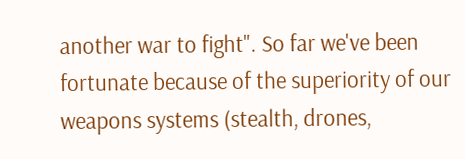another war to fight". So far we've been fortunate because of the superiority of our weapons systems (stealth, drones,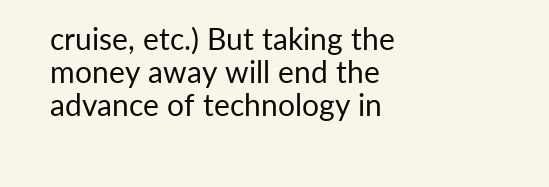cruise, etc.) But taking the money away will end the advance of technology in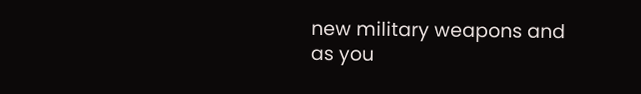new military weapons and as you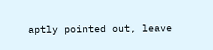aptly pointed out, leave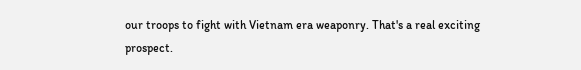our troops to fight with Vietnam era weaponry. That's a real exciting prospect.